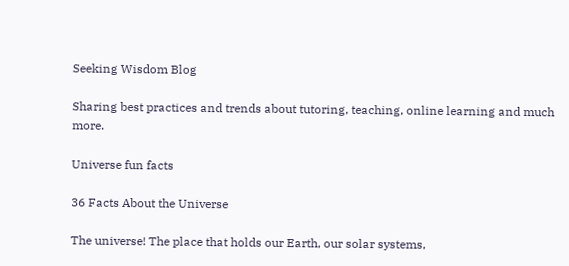Seeking Wisdom Blog

Sharing best practices and trends about tutoring, teaching, online learning and much more.

Universe fun facts

36 Facts About the Universe

The universe! The place that holds our Earth, our solar systems,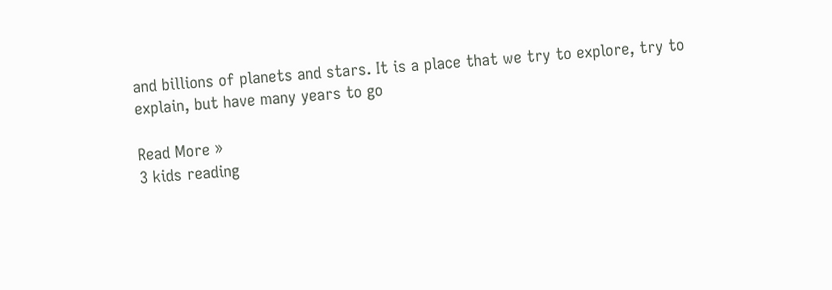and billions of planets and stars. It is a place that we try to explore, try to explain, but have many years to go

Read More »
3 kids reading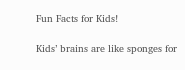Fun Facts for Kids!

Kids’ brains are like sponges for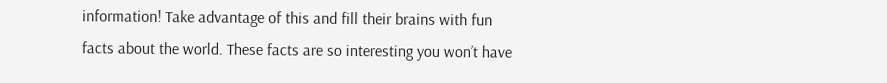information! Take advantage of this and fill their brains with fun facts about the world. These facts are so interesting you won’t have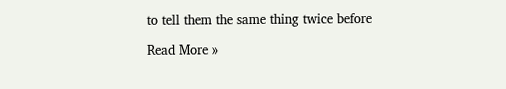to tell them the same thing twice before

Read More »